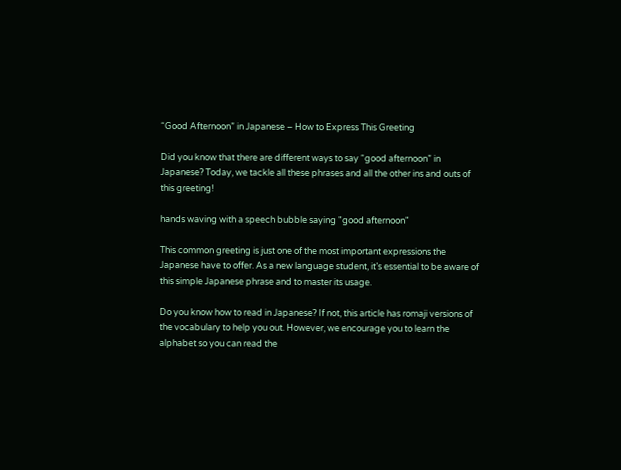“Good Afternoon” in Japanese – How to Express This Greeting

Did you know that there are different ways to say “good afternoon” in Japanese? Today, we tackle all these phrases and all the other ins and outs of this greeting!

hands waving with a speech bubble saying "good afternoon"

This common greeting is just one of the most important expressions the Japanese have to offer. As a new language student, it’s essential to be aware of this simple Japanese phrase and to master its usage.

Do you know how to read in Japanese? If not, this article has romaji versions of the vocabulary to help you out. However, we encourage you to learn the alphabet so you can read the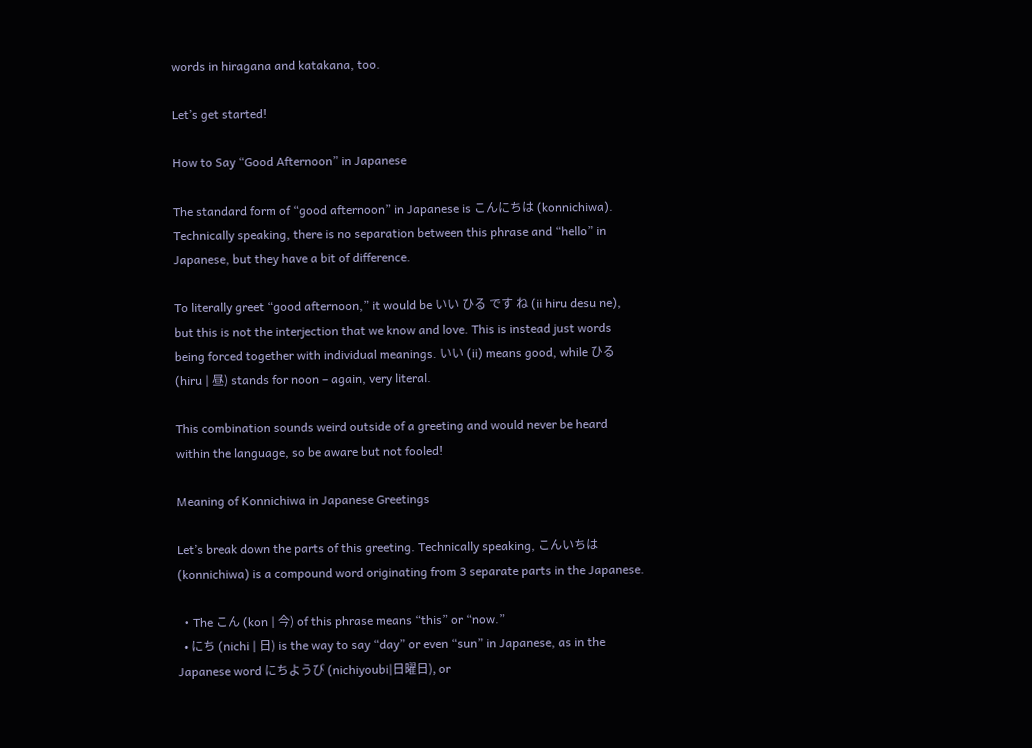words in hiragana and katakana, too.

Let’s get started!

How to Say “Good Afternoon” in Japanese

The standard form of “good afternoon” in Japanese is こんにちは (konnichiwa). Technically speaking, there is no separation between this phrase and “hello” in Japanese, but they have a bit of difference.

To literally greet “good afternoon,” it would be いい ひる です ね (ii hiru desu ne), but this is not the interjection that we know and love. This is instead just words being forced together with individual meanings. いい (ii) means good, while ひる (hiru | 昼) stands for noon – again, very literal.

This combination sounds weird outside of a greeting and would never be heard within the language, so be aware but not fooled!

Meaning of Konnichiwa in Japanese Greetings

Let’s break down the parts of this greeting. Technically speaking, こんいちは (konnichiwa) is a compound word originating from 3 separate parts in the Japanese.

  • The こん (kon | 今) of this phrase means “this” or “now.”
  • にち (nichi | 日) is the way to say “day” or even “sun” in Japanese, as in the Japanese word にちようび (nichiyoubi|日曜日), or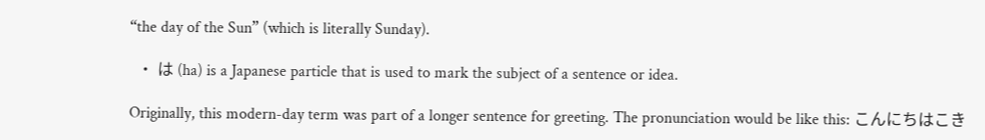“the day of the Sun” (which is literally Sunday).

  • は (ha) is a Japanese particle that is used to mark the subject of a sentence or idea.

Originally, this modern-day term was part of a longer sentence for greeting. The pronunciation would be like this: こんにちはこき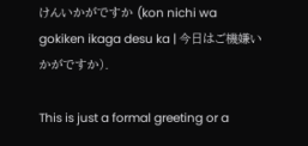けんいかがですか (kon nichi wa gokiken ikaga desu ka | 今日はご機嫌いかがですか).

This is just a formal greeting or a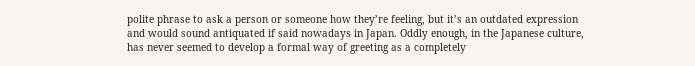polite phrase to ask a person or someone how they’re feeling, but it’s an outdated expression and would sound antiquated if said nowadays in Japan. Oddly enough, in the Japanese culture, has never seemed to develop a formal way of greeting as a completely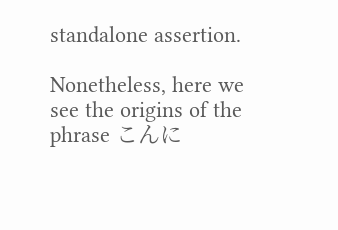standalone assertion.

Nonetheless, here we see the origins of the phrase こんに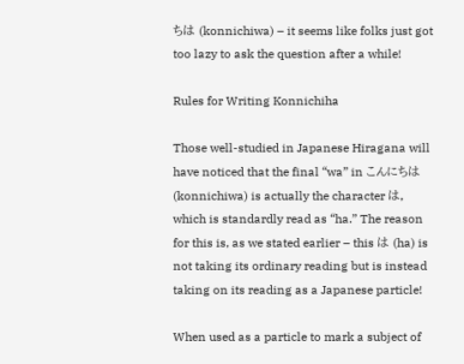ちは (konnichiwa) – it seems like folks just got too lazy to ask the question after a while!

Rules for Writing Konnichiha

Those well-studied in Japanese Hiragana will have noticed that the final “wa” in こんにちは (konnichiwa) is actually the character は, which is standardly read as “ha.” The reason for this is, as we stated earlier – this は (ha) is not taking its ordinary reading but is instead taking on its reading as a Japanese particle!

When used as a particle to mark a subject of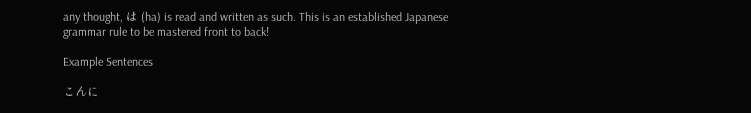any thought, は (ha) is read and written as such. This is an established Japanese grammar rule to be mastered front to back!

Example Sentences

こんに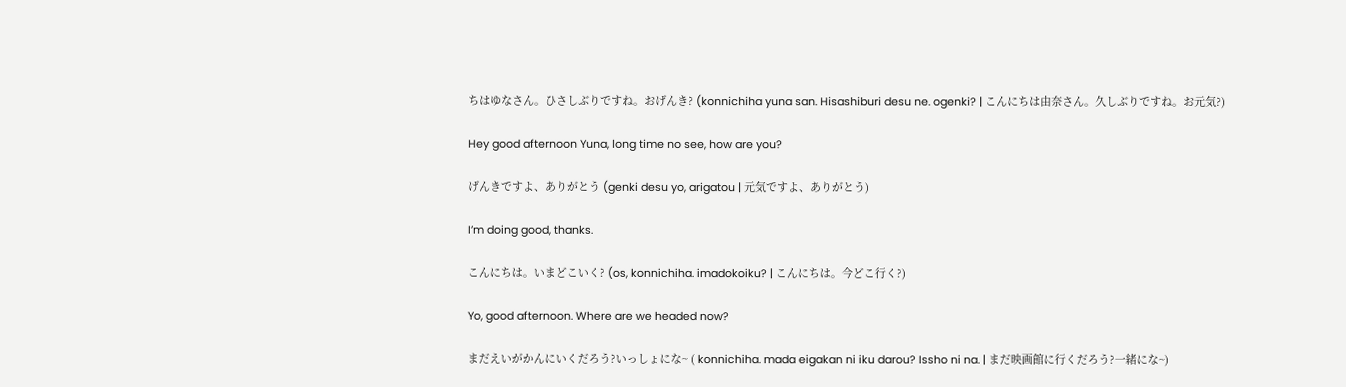ちはゆなさん。ひさしぶりですね。おげんき? (konnichiha yuna san. Hisashiburi desu ne. ogenki? | こんにちは由奈さん。久しぶりですね。お元気?)

Hey good afternoon Yuna, long time no see, how are you?

げんきですよ、ありがとう (genki desu yo, arigatou | 元気ですよ、ありがとう)

I’m doing good, thanks.

こんにちは。いまどこいく? (os, konnichiha. imadokoiku? | こんにちは。今どこ行く?)

Yo, good afternoon. Where are we headed now?

まだえいがかんにいくだろう?いっしょにな~ ( konnichiha. mada eigakan ni iku darou? Issho ni na. | まだ映画館に行くだろう?一緒にな~)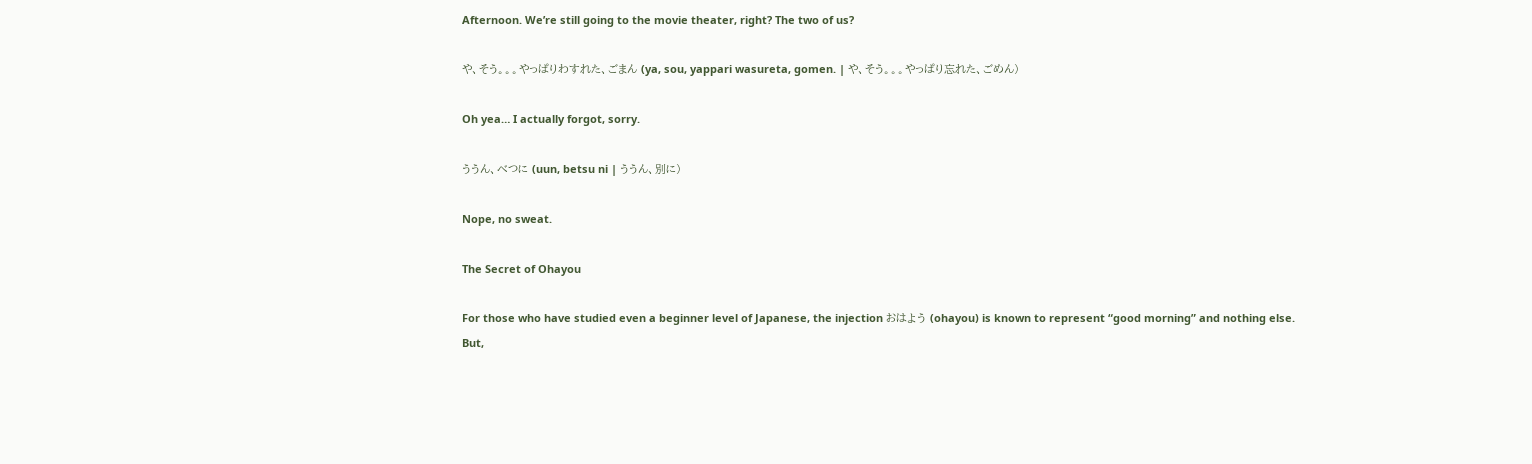Afternoon. We’re still going to the movie theater, right? The two of us?

や、そう。。。やっぱりわすれた、ごまん (ya, sou, yappari wasureta, gomen. | や、そう。。。やっぱり忘れた、ごめん)

Oh yea… I actually forgot, sorry.

ううん、べつに (uun, betsu ni | ううん、別に)

Nope, no sweat.

The Secret of Ohayou

For those who have studied even a beginner level of Japanese, the injection おはよう (ohayou) is known to represent “good morning” and nothing else. But,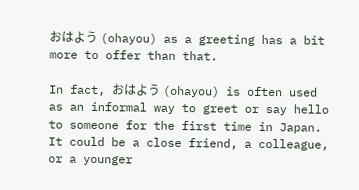おはよう (ohayou) as a greeting has a bit more to offer than that.

In fact, おはよう (ohayou) is often used as an informal way to greet or say hello to someone for the first time in Japan. It could be a close friend, a colleague, or a younger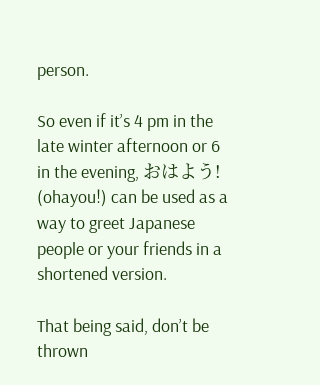person.

So even if it’s 4 pm in the late winter afternoon or 6 in the evening, おはよう! (ohayou!) can be used as a way to greet Japanese people or your friends in a shortened version.

That being said, don’t be thrown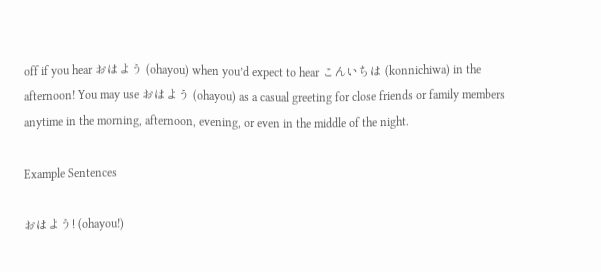off if you hear おはよう (ohayou) when you’d expect to hear こんいちは (konnichiwa) in the afternoon! You may use おはよう (ohayou) as a casual greeting for close friends or family members anytime in the morning, afternoon, evening, or even in the middle of the night.

Example Sentences

おはよう! (ohayou!)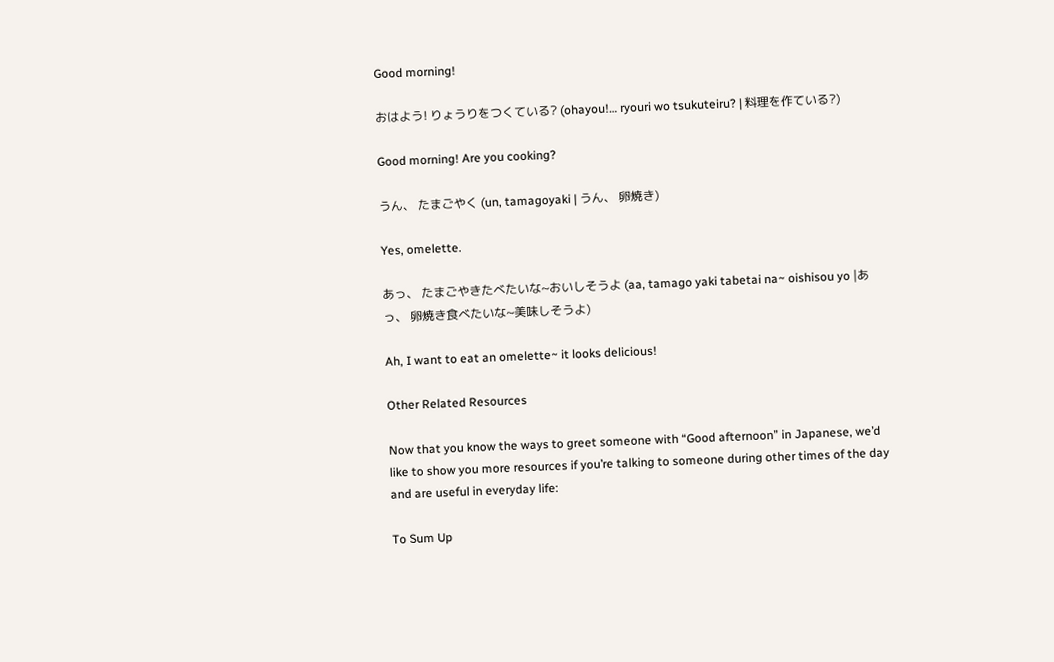Good morning!

おはよう! りょうりをつくている? (ohayou!… ryouri wo tsukuteiru? | 料理を作ている?)

Good morning! Are you cooking?

うん、 たまごやく (un, tamagoyaki | うん、 卵焼き)

Yes, omelette.

あっ、 たまごやきたべたいな~おいしそうよ (aa, tamago yaki tabetai na~ oishisou yo |あっ、 卵焼き食べたいな~美味しそうよ)

Ah, I want to eat an omelette~ it looks delicious!

Other Related Resources

Now that you know the ways to greet someone with “Good afternoon” in Japanese, we’d like to show you more resources if you’re talking to someone during other times of the day and are useful in everyday life:

To Sum Up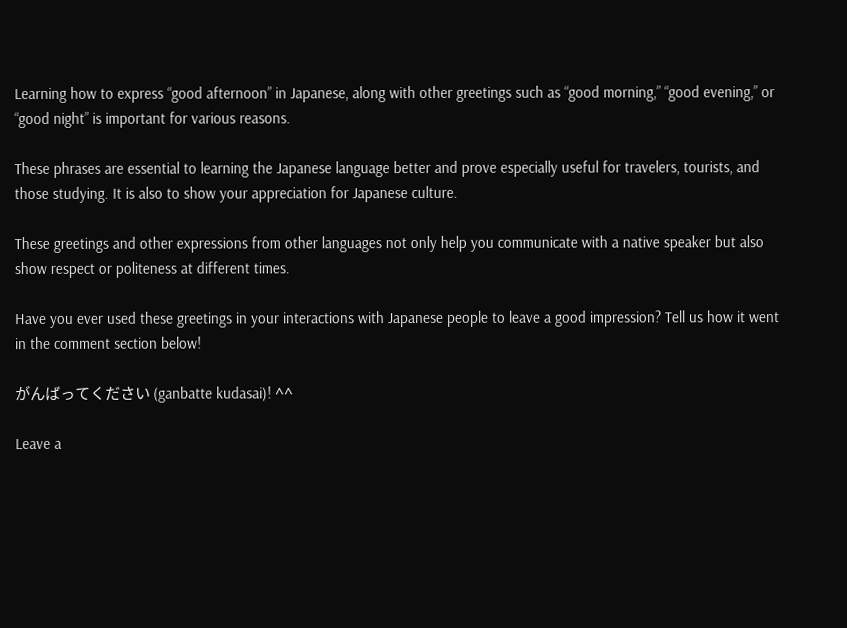Learning how to express “good afternoon” in Japanese, along with other greetings such as “good morning,” “good evening,” or “good night” is important for various reasons.

These phrases are essential to learning the Japanese language better and prove especially useful for travelers, tourists, and those studying. It is also to show your appreciation for Japanese culture.

These greetings and other expressions from other languages not only help you communicate with a native speaker but also show respect or politeness at different times.

Have you ever used these greetings in your interactions with Japanese people to leave a good impression? Tell us how it went in the comment section below!

がんばってください (ganbatte kudasai)! ^^

Leave a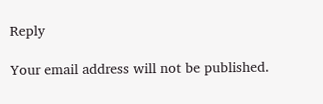Reply

Your email address will not be published.